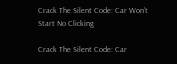Crack The Silent Code: Car Won’t Start No Clicking

Crack The Silent Code: Car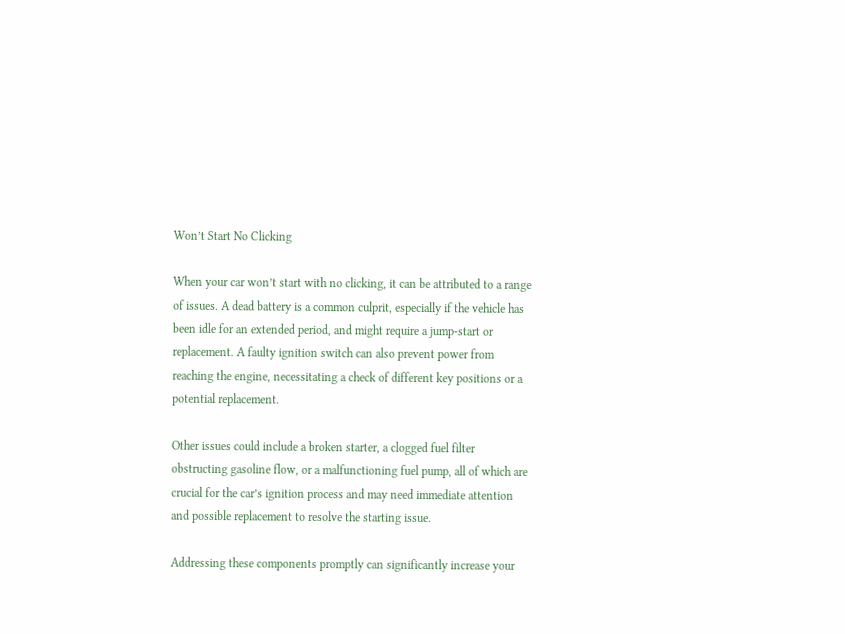Won’t Start No Clicking

When your car won’t start with no clicking, it can be attributed to a range of issues. A dead battery is a common culprit, especially if the vehicle has been idle for an extended period, and might require a jump-start or replacement. A faulty ignition switch can also prevent power from reaching the engine, necessitating a check of different key positions or a potential replacement.

Other issues could include a broken starter, a clogged fuel filter obstructing gasoline flow, or a malfunctioning fuel pump, all of which are crucial for the car’s ignition process and may need immediate attention and possible replacement to resolve the starting issue.

Addressing these components promptly can significantly increase your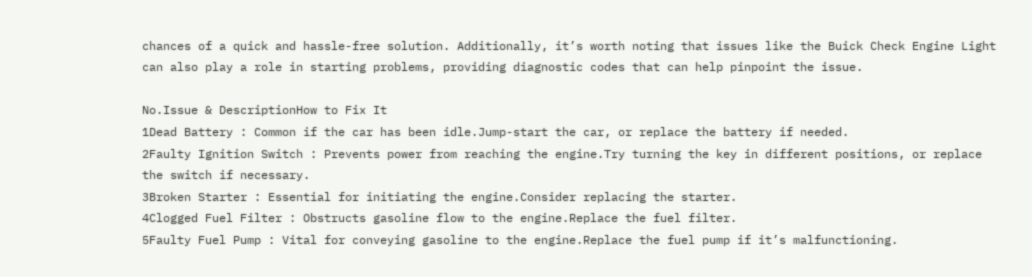chances of a quick and hassle-free solution. Additionally, it’s worth noting that issues like the Buick Check Engine Light can also play a role in starting problems, providing diagnostic codes that can help pinpoint the issue.

No.Issue & DescriptionHow to Fix It
1Dead Battery : Common if the car has been idle.Jump-start the car, or replace the battery if needed.
2Faulty Ignition Switch : Prevents power from reaching the engine.Try turning the key in different positions, or replace the switch if necessary.
3Broken Starter : Essential for initiating the engine.Consider replacing the starter.
4Clogged Fuel Filter : Obstructs gasoline flow to the engine.Replace the fuel filter.
5Faulty Fuel Pump : Vital for conveying gasoline to the engine.Replace the fuel pump if it’s malfunctioning.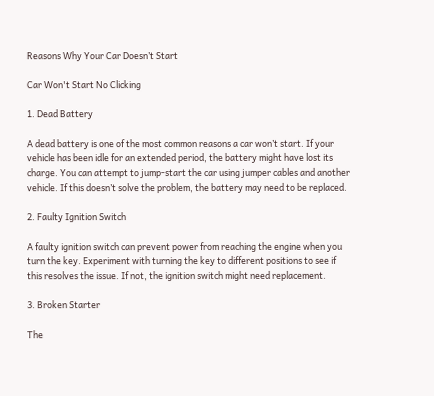Reasons Why Your Car Doesn’t Start

Car Won't Start No Clicking

1. Dead Battery

A dead battery is one of the most common reasons a car won’t start. If your vehicle has been idle for an extended period, the battery might have lost its charge. You can attempt to jump-start the car using jumper cables and another vehicle. If this doesn’t solve the problem, the battery may need to be replaced.

2. Faulty Ignition Switch

A faulty ignition switch can prevent power from reaching the engine when you turn the key. Experiment with turning the key to different positions to see if this resolves the issue. If not, the ignition switch might need replacement.

3. Broken Starter

The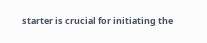starter is crucial for initiating the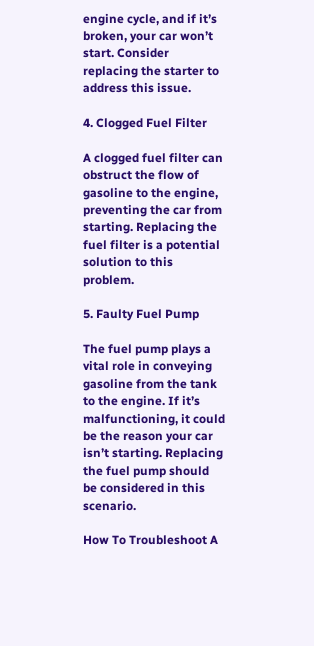engine cycle, and if it’s broken, your car won’t start. Consider replacing the starter to address this issue.

4. Clogged Fuel Filter

A clogged fuel filter can obstruct the flow of gasoline to the engine, preventing the car from starting. Replacing the fuel filter is a potential solution to this problem.

5. Faulty Fuel Pump

The fuel pump plays a vital role in conveying gasoline from the tank to the engine. If it’s malfunctioning, it could be the reason your car isn’t starting. Replacing the fuel pump should be considered in this scenario.

How To Troubleshoot A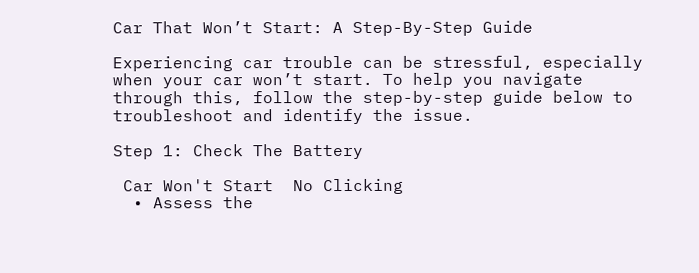Car That Won’t Start: A Step-By-Step Guide

Experiencing car trouble can be stressful, especially when your car won’t start. To help you navigate through this, follow the step-by-step guide below to troubleshoot and identify the issue.

Step 1: Check The Battery

 Car Won't Start  No Clicking
  • Assess the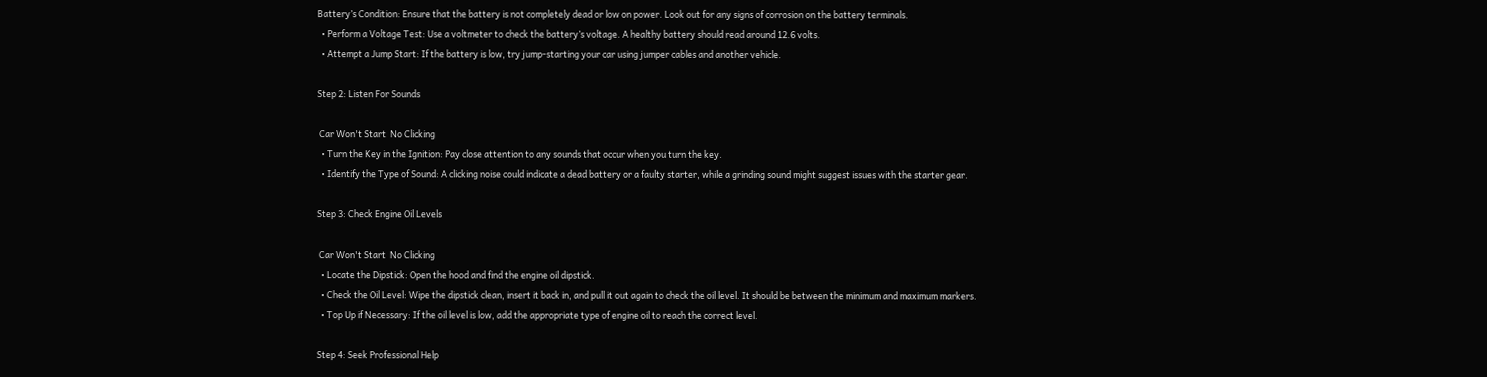Battery’s Condition: Ensure that the battery is not completely dead or low on power. Look out for any signs of corrosion on the battery terminals.
  • Perform a Voltage Test: Use a voltmeter to check the battery’s voltage. A healthy battery should read around 12.6 volts.
  • Attempt a Jump Start: If the battery is low, try jump-starting your car using jumper cables and another vehicle.

Step 2: Listen For Sounds

 Car Won't Start  No Clicking
  • Turn the Key in the Ignition: Pay close attention to any sounds that occur when you turn the key.
  • Identify the Type of Sound: A clicking noise could indicate a dead battery or a faulty starter, while a grinding sound might suggest issues with the starter gear.

Step 3: Check Engine Oil Levels

 Car Won't Start  No Clicking
  • Locate the Dipstick: Open the hood and find the engine oil dipstick.
  • Check the Oil Level: Wipe the dipstick clean, insert it back in, and pull it out again to check the oil level. It should be between the minimum and maximum markers.
  • Top Up if Necessary: If the oil level is low, add the appropriate type of engine oil to reach the correct level.

Step 4: Seek Professional Help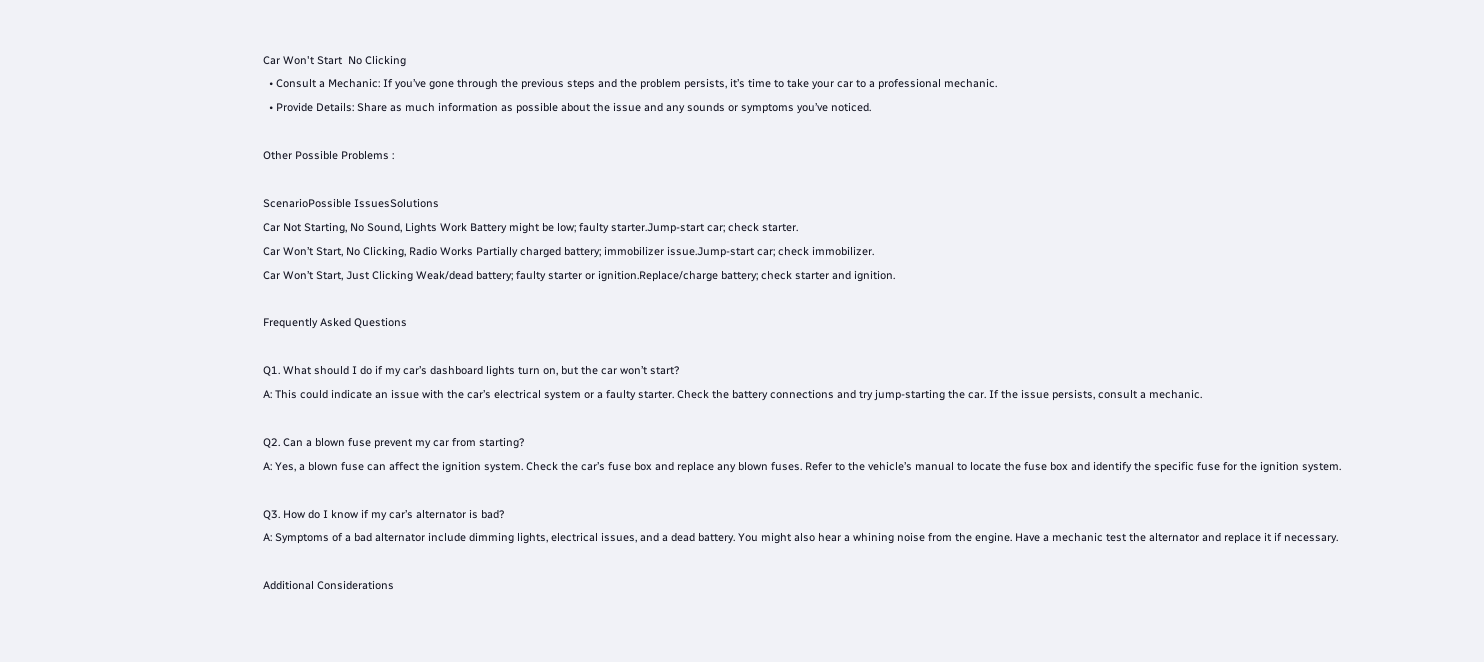Car Won't Start  No Clicking
  • Consult a Mechanic: If you’ve gone through the previous steps and the problem persists, it’s time to take your car to a professional mechanic.
  • Provide Details: Share as much information as possible about the issue and any sounds or symptoms you’ve noticed.

Other Possible Problems :

ScenarioPossible IssuesSolutions
Car Not Starting, No Sound, Lights Work Battery might be low; faulty starter.Jump-start car; check starter.
Car Won’t Start, No Clicking, Radio Works Partially charged battery; immobilizer issue.Jump-start car; check immobilizer.
Car Won’t Start, Just Clicking Weak/dead battery; faulty starter or ignition.Replace/charge battery; check starter and ignition.

Frequently Asked Questions

Q1. What should I do if my car’s dashboard lights turn on, but the car won’t start?
A: This could indicate an issue with the car’s electrical system or a faulty starter. Check the battery connections and try jump-starting the car. If the issue persists, consult a mechanic.

Q2. Can a blown fuse prevent my car from starting?
A: Yes, a blown fuse can affect the ignition system. Check the car’s fuse box and replace any blown fuses. Refer to the vehicle’s manual to locate the fuse box and identify the specific fuse for the ignition system.

Q3. How do I know if my car’s alternator is bad?
A: Symptoms of a bad alternator include dimming lights, electrical issues, and a dead battery. You might also hear a whining noise from the engine. Have a mechanic test the alternator and replace it if necessary.

Additional Considerations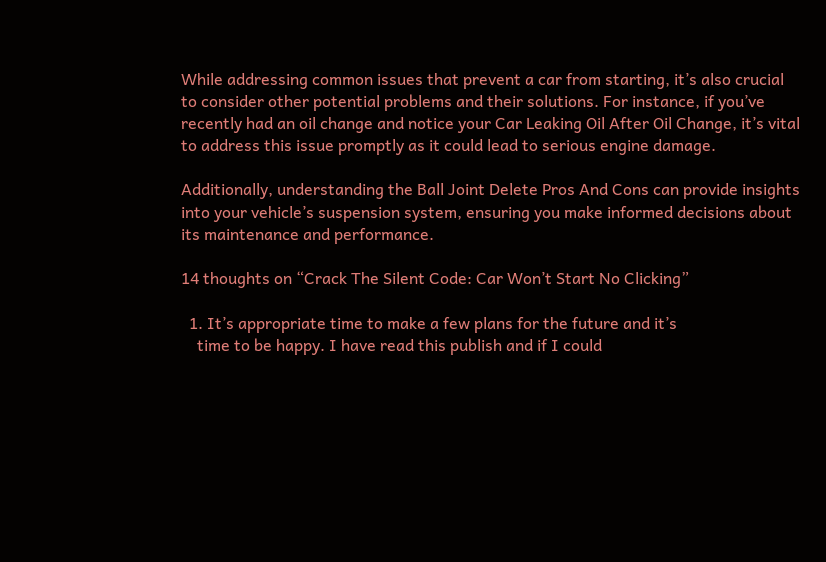While addressing common issues that prevent a car from starting, it’s also crucial to consider other potential problems and their solutions. For instance, if you’ve recently had an oil change and notice your Car Leaking Oil After Oil Change, it’s vital to address this issue promptly as it could lead to serious engine damage.

Additionally, understanding the Ball Joint Delete Pros And Cons can provide insights into your vehicle’s suspension system, ensuring you make informed decisions about its maintenance and performance.

14 thoughts on “Crack The Silent Code: Car Won’t Start No Clicking”

  1. It’s appropriate time to make a few plans for the future and it’s
    time to be happy. I have read this publish and if I could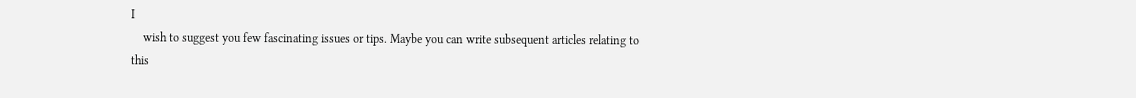I
    wish to suggest you few fascinating issues or tips. Maybe you can write subsequent articles relating to this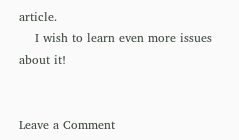article.
    I wish to learn even more issues about it!


Leave a Comment